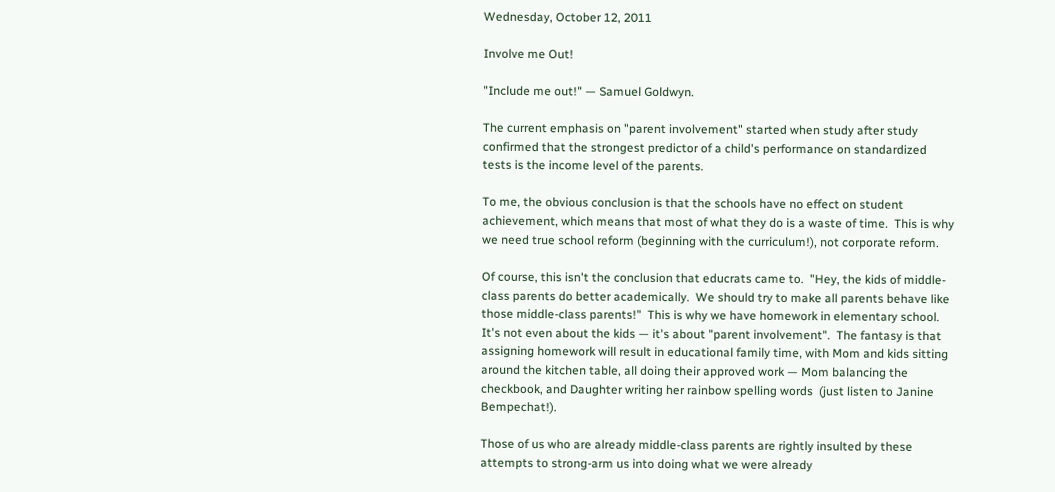Wednesday, October 12, 2011

Involve me Out!

"Include me out!" — Samuel Goldwyn.

The current emphasis on "parent involvement" started when study after study confirmed that the strongest predictor of a child's performance on standardized tests is the income level of the parents.

To me, the obvious conclusion is that the schools have no effect on student achievement, which means that most of what they do is a waste of time.  This is why we need true school reform (beginning with the curriculum!), not corporate reform.

Of course, this isn't the conclusion that educrats came to.  "Hey, the kids of middle-class parents do better academically.  We should try to make all parents behave like those middle-class parents!"  This is why we have homework in elementary school.  It's not even about the kids — it's about "parent involvement".  The fantasy is that assigning homework will result in educational family time, with Mom and kids sitting around the kitchen table, all doing their approved work — Mom balancing the checkbook, and Daughter writing her rainbow spelling words  (just listen to Janine Bempechat!).

Those of us who are already middle-class parents are rightly insulted by these attempts to strong-arm us into doing what we were already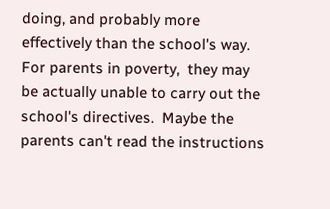doing, and probably more effectively than the school's way.  For parents in poverty,  they may be actually unable to carry out the school's directives.  Maybe the parents can't read the instructions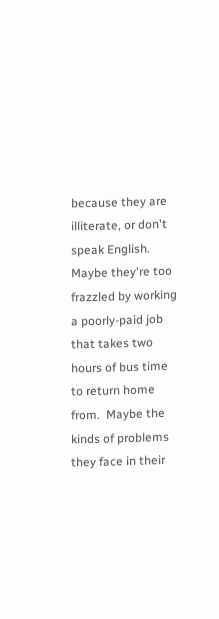because they are illiterate, or don't speak English.  Maybe they're too frazzled by working a poorly-paid job that takes two hours of bus time to return home from.  Maybe the kinds of problems they face in their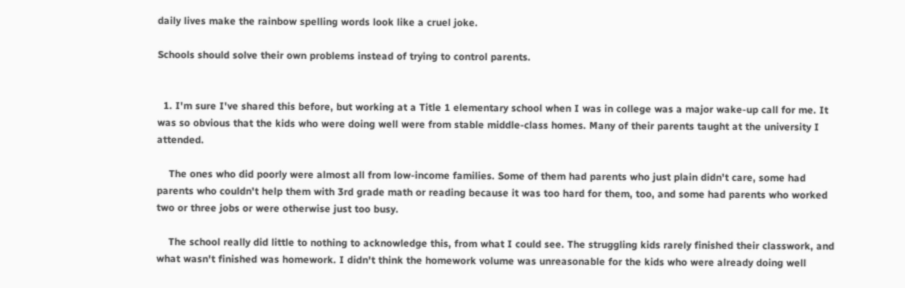daily lives make the rainbow spelling words look like a cruel joke.

Schools should solve their own problems instead of trying to control parents.


  1. I'm sure I've shared this before, but working at a Title 1 elementary school when I was in college was a major wake-up call for me. It was so obvious that the kids who were doing well were from stable middle-class homes. Many of their parents taught at the university I attended.

    The ones who did poorly were almost all from low-income families. Some of them had parents who just plain didn't care, some had parents who couldn't help them with 3rd grade math or reading because it was too hard for them, too, and some had parents who worked two or three jobs or were otherwise just too busy.

    The school really did little to nothing to acknowledge this, from what I could see. The struggling kids rarely finished their classwork, and what wasn't finished was homework. I didn't think the homework volume was unreasonable for the kids who were already doing well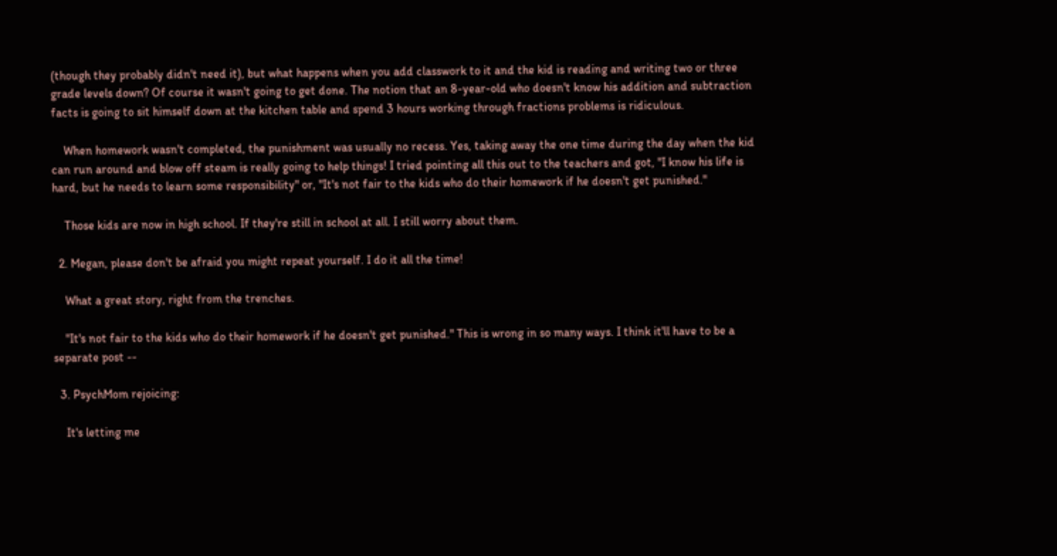(though they probably didn't need it), but what happens when you add classwork to it and the kid is reading and writing two or three grade levels down? Of course it wasn't going to get done. The notion that an 8-year-old who doesn't know his addition and subtraction facts is going to sit himself down at the kitchen table and spend 3 hours working through fractions problems is ridiculous.

    When homework wasn't completed, the punishment was usually no recess. Yes, taking away the one time during the day when the kid can run around and blow off steam is really going to help things! I tried pointing all this out to the teachers and got, "I know his life is hard, but he needs to learn some responsibility" or, "It's not fair to the kids who do their homework if he doesn't get punished."

    Those kids are now in high school. If they're still in school at all. I still worry about them.

  2. Megan, please don't be afraid you might repeat yourself. I do it all the time!

    What a great story, right from the trenches.

    "It's not fair to the kids who do their homework if he doesn't get punished." This is wrong in so many ways. I think it'll have to be a separate post --

  3. PsychMom rejoicing:

    It's letting me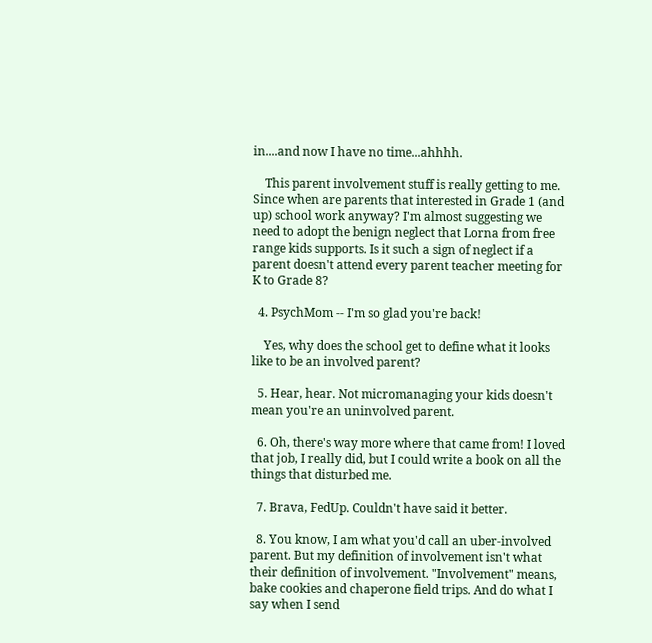in....and now I have no time...ahhhh.

    This parent involvement stuff is really getting to me. Since when are parents that interested in Grade 1 (and up) school work anyway? I'm almost suggesting we need to adopt the benign neglect that Lorna from free range kids supports. Is it such a sign of neglect if a parent doesn't attend every parent teacher meeting for K to Grade 8?

  4. PsychMom -- I'm so glad you're back!

    Yes, why does the school get to define what it looks like to be an involved parent?

  5. Hear, hear. Not micromanaging your kids doesn't mean you're an uninvolved parent.

  6. Oh, there's way more where that came from! I loved that job, I really did, but I could write a book on all the things that disturbed me.

  7. Brava, FedUp. Couldn't have said it better.

  8. You know, I am what you'd call an uber-involved parent. But my definition of involvement isn't what their definition of involvement. "Involvement" means, bake cookies and chaperone field trips. And do what I say when I send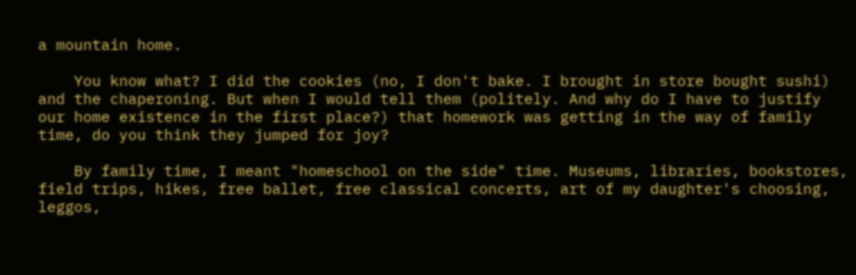a mountain home.

    You know what? I did the cookies (no, I don't bake. I brought in store bought sushi) and the chaperoning. But when I would tell them (politely. And why do I have to justify our home existence in the first place?) that homework was getting in the way of family time, do you think they jumped for joy?

    By family time, I meant "homeschool on the side" time. Museums, libraries, bookstores, field trips, hikes, free ballet, free classical concerts, art of my daughter's choosing, leggos,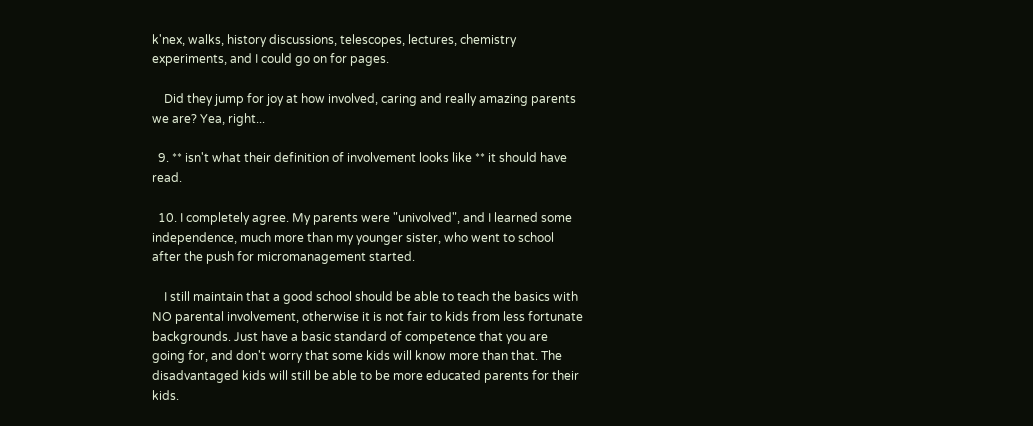k'nex, walks, history discussions, telescopes, lectures, chemistry experiments, and I could go on for pages.

    Did they jump for joy at how involved, caring and really amazing parents we are? Yea, right...

  9. ** isn't what their definition of involvement looks like ** it should have read.

  10. I completely agree. My parents were "univolved", and I learned some independence, much more than my younger sister, who went to school after the push for micromanagement started.

    I still maintain that a good school should be able to teach the basics with NO parental involvement, otherwise it is not fair to kids from less fortunate backgrounds. Just have a basic standard of competence that you are going for, and don't worry that some kids will know more than that. The disadvantaged kids will still be able to be more educated parents for their kids.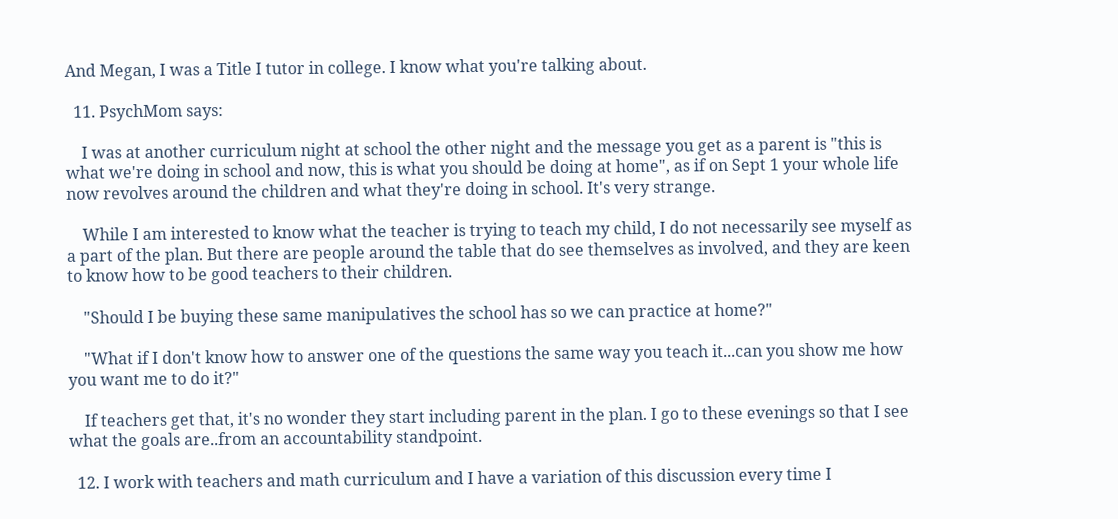And Megan, I was a Title I tutor in college. I know what you're talking about.

  11. PsychMom says:

    I was at another curriculum night at school the other night and the message you get as a parent is "this is what we're doing in school and now, this is what you should be doing at home", as if on Sept 1 your whole life now revolves around the children and what they're doing in school. It's very strange.

    While I am interested to know what the teacher is trying to teach my child, I do not necessarily see myself as a part of the plan. But there are people around the table that do see themselves as involved, and they are keen to know how to be good teachers to their children.

    "Should I be buying these same manipulatives the school has so we can practice at home?"

    "What if I don't know how to answer one of the questions the same way you teach it...can you show me how you want me to do it?"

    If teachers get that, it's no wonder they start including parent in the plan. I go to these evenings so that I see what the goals are..from an accountability standpoint.

  12. I work with teachers and math curriculum and I have a variation of this discussion every time I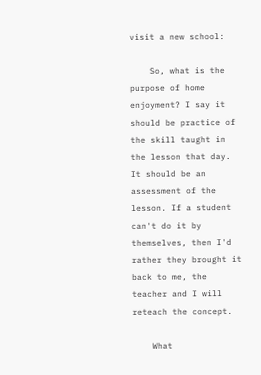visit a new school:

    So, what is the purpose of home enjoyment? I say it should be practice of the skill taught in the lesson that day. It should be an assessment of the lesson. If a student can't do it by themselves, then I'd rather they brought it back to me, the teacher and I will reteach the concept.

    What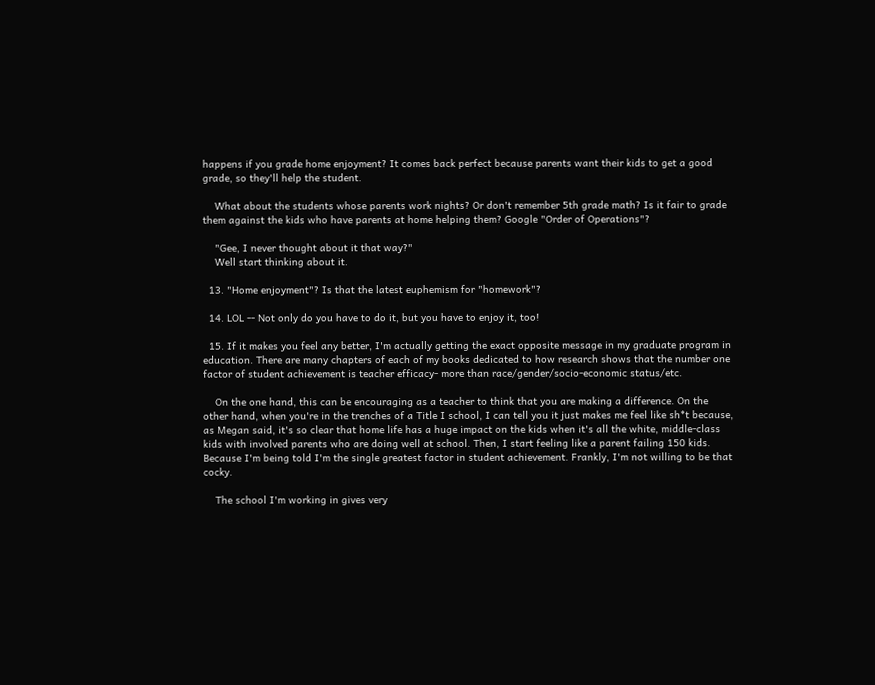happens if you grade home enjoyment? It comes back perfect because parents want their kids to get a good grade, so they'll help the student.

    What about the students whose parents work nights? Or don't remember 5th grade math? Is it fair to grade them against the kids who have parents at home helping them? Google "Order of Operations"?

    "Gee, I never thought about it that way?"
    Well start thinking about it.

  13. "Home enjoyment"? Is that the latest euphemism for "homework"?

  14. LOL -- Not only do you have to do it, but you have to enjoy it, too!

  15. If it makes you feel any better, I'm actually getting the exact opposite message in my graduate program in education. There are many chapters of each of my books dedicated to how research shows that the number one factor of student achievement is teacher efficacy- more than race/gender/socio-economic status/etc.

    On the one hand, this can be encouraging as a teacher to think that you are making a difference. On the other hand, when you're in the trenches of a Title I school, I can tell you it just makes me feel like sh*t because, as Megan said, it's so clear that home life has a huge impact on the kids when it's all the white, middle-class kids with involved parents who are doing well at school. Then, I start feeling like a parent failing 150 kids. Because I'm being told I'm the single greatest factor in student achievement. Frankly, I'm not willing to be that cocky.

    The school I'm working in gives very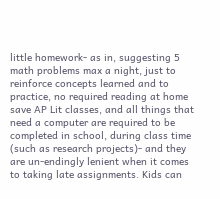little homework- as in, suggesting 5 math problems max a night, just to reinforce concepts learned and to practice, no required reading at home save AP Lit classes, and all things that need a computer are required to be completed in school, during class time (such as research projects)- and they are un-endingly lenient when it comes to taking late assignments. Kids can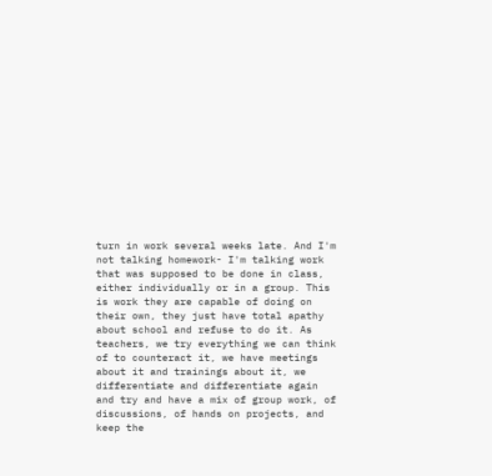turn in work several weeks late. And I'm not talking homework- I'm talking work that was supposed to be done in class, either individually or in a group. This is work they are capable of doing on their own, they just have total apathy about school and refuse to do it. As teachers, we try everything we can think of to counteract it, we have meetings about it and trainings about it, we differentiate and differentiate again and try and have a mix of group work, of discussions, of hands on projects, and keep the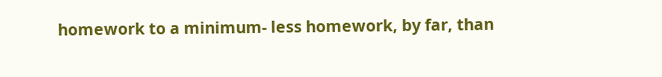homework to a minimum- less homework, by far, than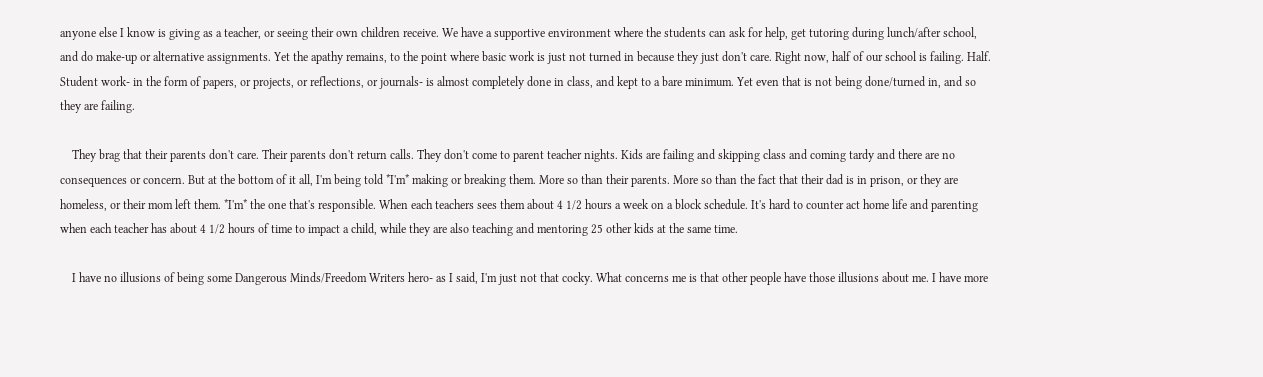anyone else I know is giving as a teacher, or seeing their own children receive. We have a supportive environment where the students can ask for help, get tutoring during lunch/after school, and do make-up or alternative assignments. Yet the apathy remains, to the point where basic work is just not turned in because they just don't care. Right now, half of our school is failing. Half. Student work- in the form of papers, or projects, or reflections, or journals- is almost completely done in class, and kept to a bare minimum. Yet even that is not being done/turned in, and so they are failing.

    They brag that their parents don't care. Their parents don't return calls. They don't come to parent teacher nights. Kids are failing and skipping class and coming tardy and there are no consequences or concern. But at the bottom of it all, I'm being told *I'm* making or breaking them. More so than their parents. More so than the fact that their dad is in prison, or they are homeless, or their mom left them. *I'm* the one that's responsible. When each teachers sees them about 4 1/2 hours a week on a block schedule. It's hard to counter act home life and parenting when each teacher has about 4 1/2 hours of time to impact a child, while they are also teaching and mentoring 25 other kids at the same time.

    I have no illusions of being some Dangerous Minds/Freedom Writers hero- as I said, I'm just not that cocky. What concerns me is that other people have those illusions about me. I have more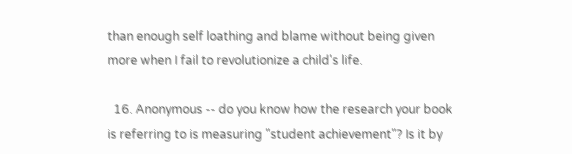than enough self loathing and blame without being given more when I fail to revolutionize a child's life.

  16. Anonymous -- do you know how the research your book is referring to is measuring "student achievement"? Is it by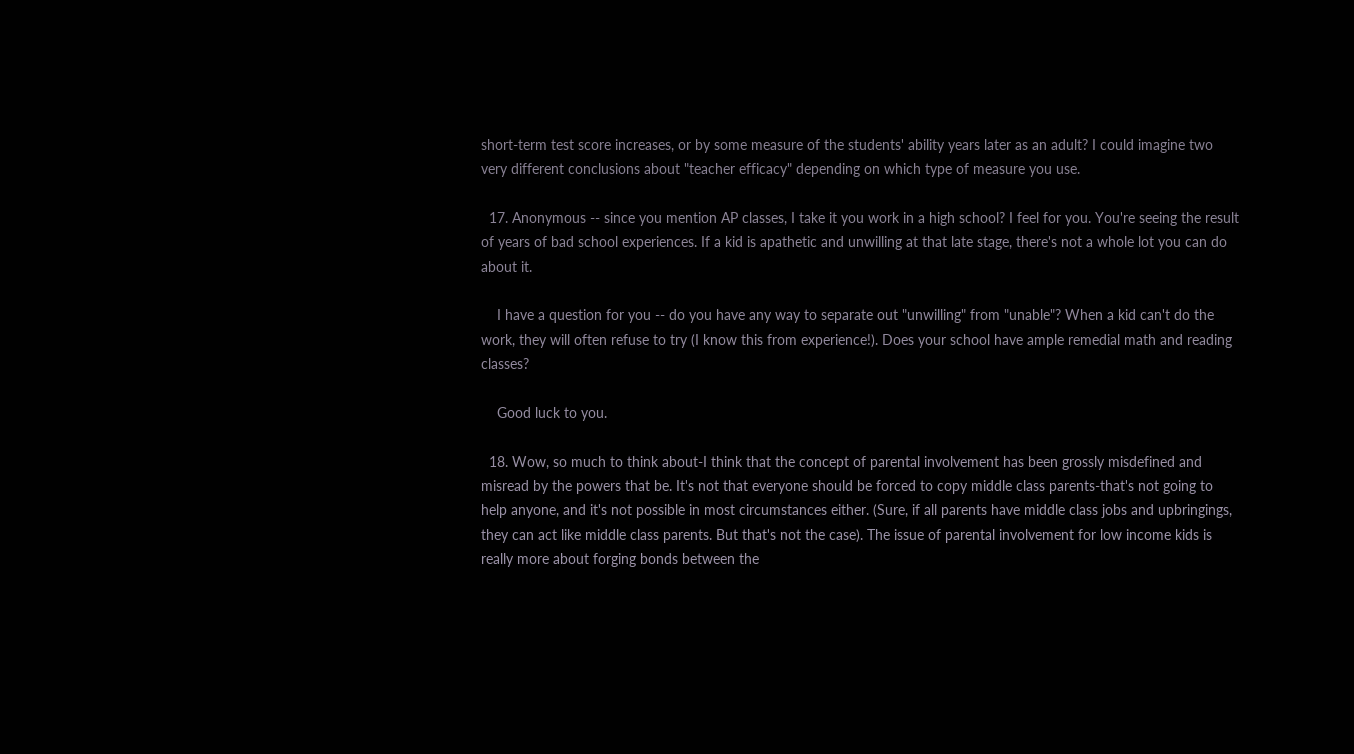short-term test score increases, or by some measure of the students' ability years later as an adult? I could imagine two very different conclusions about "teacher efficacy" depending on which type of measure you use.

  17. Anonymous -- since you mention AP classes, I take it you work in a high school? I feel for you. You're seeing the result of years of bad school experiences. If a kid is apathetic and unwilling at that late stage, there's not a whole lot you can do about it.

    I have a question for you -- do you have any way to separate out "unwilling" from "unable"? When a kid can't do the work, they will often refuse to try (I know this from experience!). Does your school have ample remedial math and reading classes?

    Good luck to you.

  18. Wow, so much to think about-I think that the concept of parental involvement has been grossly misdefined and misread by the powers that be. It's not that everyone should be forced to copy middle class parents-that's not going to help anyone, and it's not possible in most circumstances either. (Sure, if all parents have middle class jobs and upbringings, they can act like middle class parents. But that's not the case). The issue of parental involvement for low income kids is really more about forging bonds between the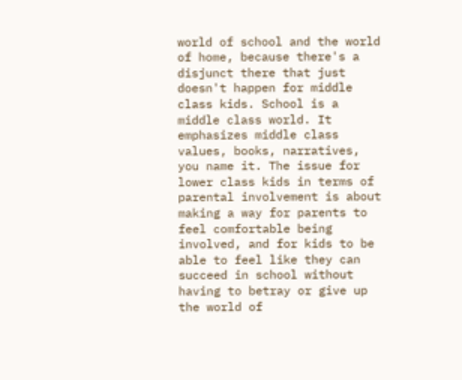world of school and the world of home, because there's a disjunct there that just doesn't happen for middle class kids. School is a middle class world. It emphasizes middle class values, books, narratives, you name it. The issue for lower class kids in terms of parental involvement is about making a way for parents to feel comfortable being involved, and for kids to be able to feel like they can succeed in school without having to betray or give up the world of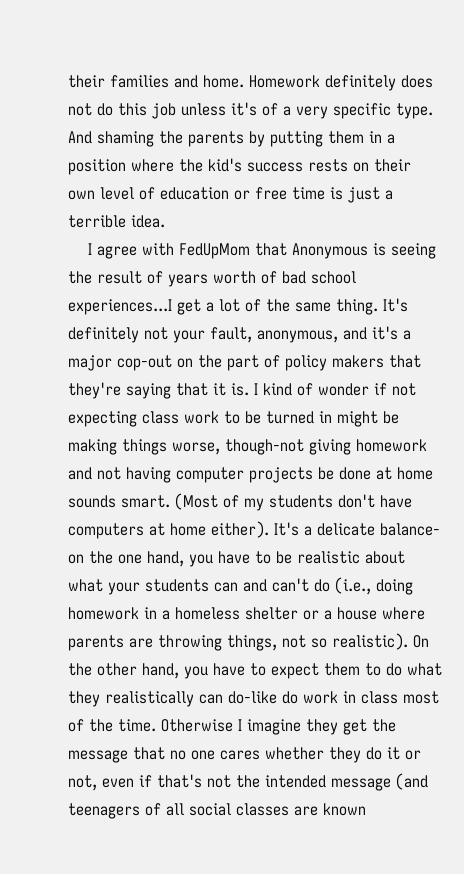their families and home. Homework definitely does not do this job unless it's of a very specific type. And shaming the parents by putting them in a position where the kid's success rests on their own level of education or free time is just a terrible idea.
    I agree with FedUpMom that Anonymous is seeing the result of years worth of bad school experiences...I get a lot of the same thing. It's definitely not your fault, anonymous, and it's a major cop-out on the part of policy makers that they're saying that it is. I kind of wonder if not expecting class work to be turned in might be making things worse, though-not giving homework and not having computer projects be done at home sounds smart. (Most of my students don't have computers at home either). It's a delicate balance-on the one hand, you have to be realistic about what your students can and can't do (i.e., doing homework in a homeless shelter or a house where parents are throwing things, not so realistic). On the other hand, you have to expect them to do what they realistically can do-like do work in class most of the time. Otherwise I imagine they get the message that no one cares whether they do it or not, even if that's not the intended message (and teenagers of all social classes are known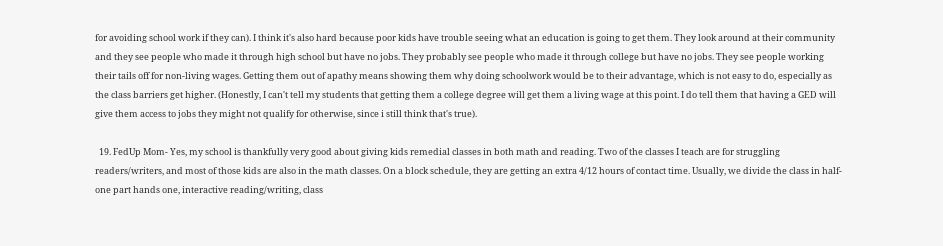for avoiding school work if they can). I think it's also hard because poor kids have trouble seeing what an education is going to get them. They look around at their community and they see people who made it through high school but have no jobs. They probably see people who made it through college but have no jobs. They see people working their tails off for non-living wages. Getting them out of apathy means showing them why doing schoolwork would be to their advantage, which is not easy to do, especially as the class barriers get higher. (Honestly, I can't tell my students that getting them a college degree will get them a living wage at this point. I do tell them that having a GED will give them access to jobs they might not qualify for otherwise, since i still think that's true).

  19. FedUp Mom- Yes, my school is thankfully very good about giving kids remedial classes in both math and reading. Two of the classes I teach are for struggling readers/writers, and most of those kids are also in the math classes. On a block schedule, they are getting an extra 4/12 hours of contact time. Usually, we divide the class in half- one part hands one, interactive reading/writing, class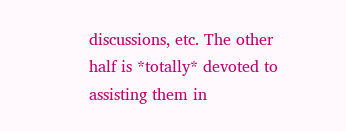discussions, etc. The other half is *totally* devoted to assisting them in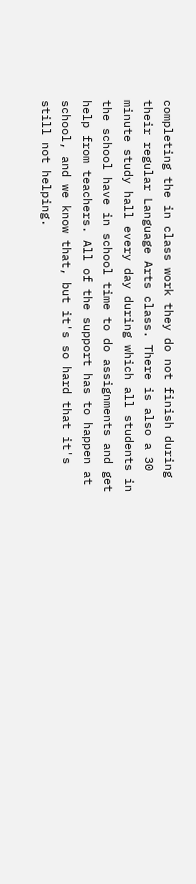completing the in class work they do not finish during their regular Language Arts class. There is also a 30 minute study hall every day during which all students in the school have in school time to do assignments and get help from teachers. All of the support has to happen at school, and we know that, but it's so hard that it's still not helping.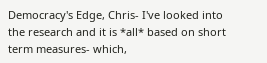Democracy's Edge, Chris- I've looked into the research and it is *all* based on short term measures- which,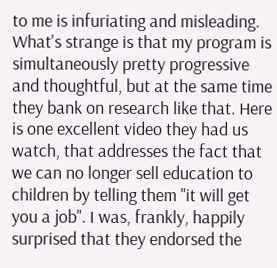to me is infuriating and misleading. What's strange is that my program is simultaneously pretty progressive and thoughtful, but at the same time they bank on research like that. Here is one excellent video they had us watch, that addresses the fact that we can no longer sell education to children by telling them "it will get you a job". I was, frankly, happily surprised that they endorsed the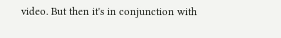video. But then it's in conjunction with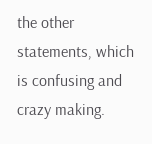the other statements, which is confusing and crazy making.